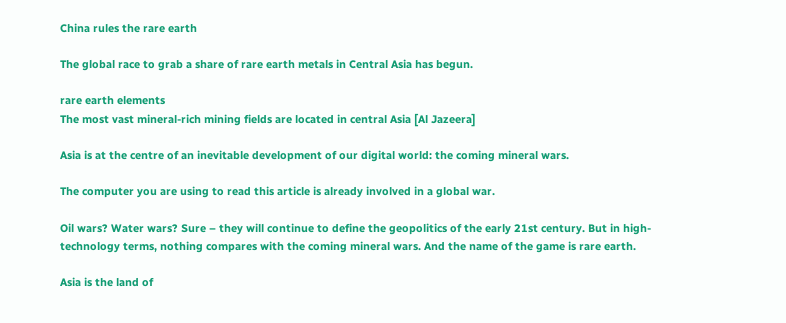China rules the rare earth

The global race to grab a share of rare earth metals in Central Asia has begun.

rare earth elements
The most vast mineral-rich mining fields are located in central Asia [Al Jazeera]

Asia is at the centre of an inevitable development of our digital world: the coming mineral wars.

The computer you are using to read this article is already involved in a global war.

Oil wars? Water wars? Sure – they will continue to define the geopolitics of the early 21st century. But in high-technology terms, nothing compares with the coming mineral wars. And the name of the game is rare earth.

Asia is the land of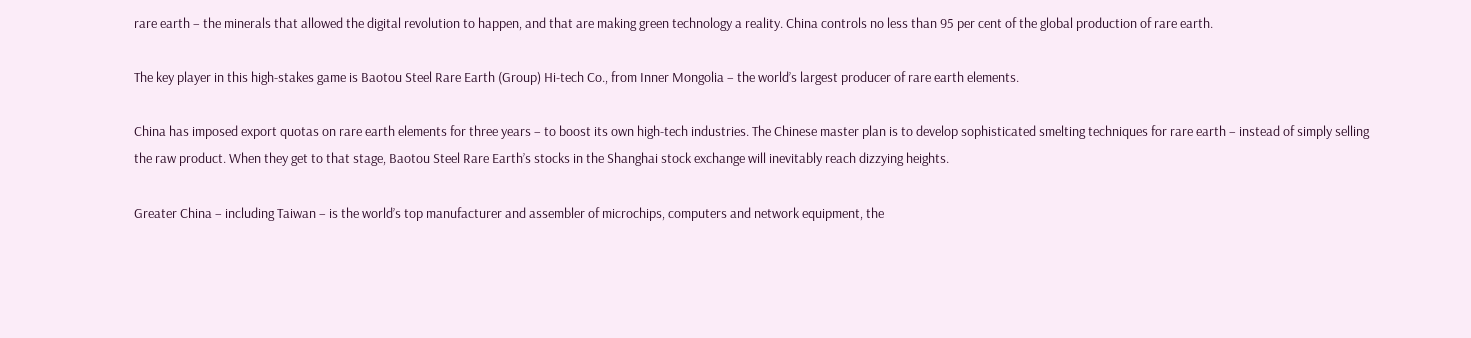rare earth – the minerals that allowed the digital revolution to happen, and that are making green technology a reality. China controls no less than 95 per cent of the global production of rare earth.

The key player in this high-stakes game is Baotou Steel Rare Earth (Group) Hi-tech Co., from Inner Mongolia – the world’s largest producer of rare earth elements.

China has imposed export quotas on rare earth elements for three years – to boost its own high-tech industries. The Chinese master plan is to develop sophisticated smelting techniques for rare earth – instead of simply selling the raw product. When they get to that stage, Baotou Steel Rare Earth’s stocks in the Shanghai stock exchange will inevitably reach dizzying heights.

Greater China – including Taiwan – is the world’s top manufacturer and assembler of microchips, computers and network equipment, the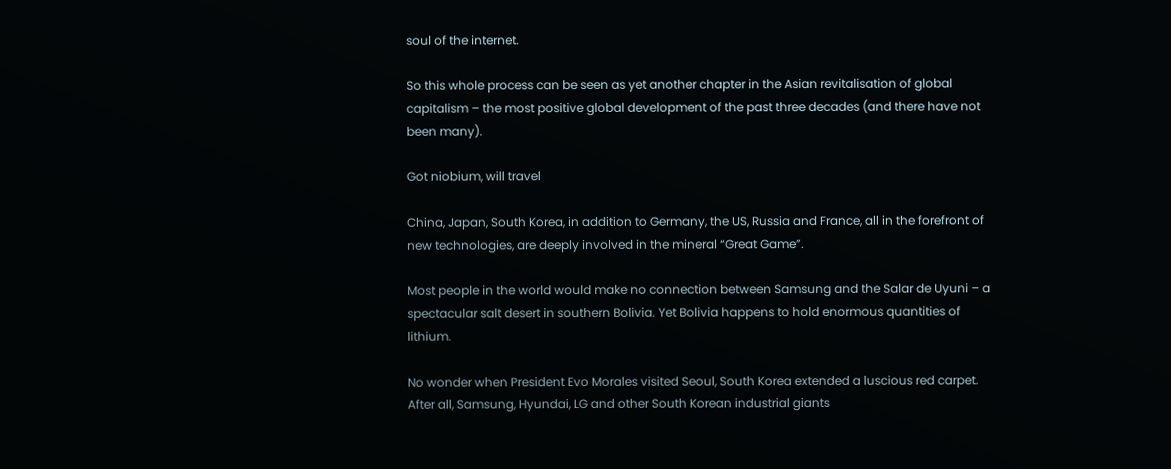soul of the internet.

So this whole process can be seen as yet another chapter in the Asian revitalisation of global capitalism – the most positive global development of the past three decades (and there have not been many).

Got niobium, will travel

China, Japan, South Korea, in addition to Germany, the US, Russia and France, all in the forefront of new technologies, are deeply involved in the mineral “Great Game”.

Most people in the world would make no connection between Samsung and the Salar de Uyuni – a spectacular salt desert in southern Bolivia. Yet Bolivia happens to hold enormous quantities of lithium.

No wonder when President Evo Morales visited Seoul, South Korea extended a luscious red carpet. After all, Samsung, Hyundai, LG and other South Korean industrial giants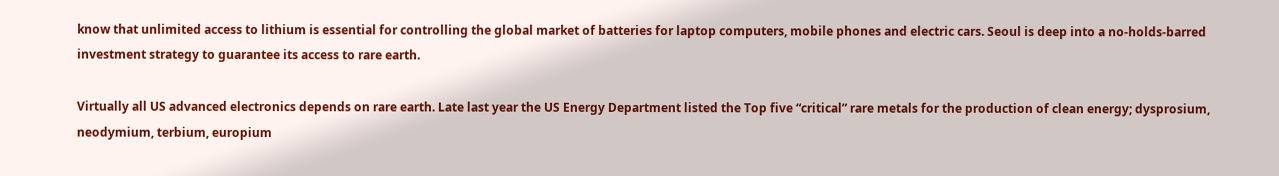know that unlimited access to lithium is essential for controlling the global market of batteries for laptop computers, mobile phones and electric cars. Seoul is deep into a no-holds-barred investment strategy to guarantee its access to rare earth.

Virtually all US advanced electronics depends on rare earth. Late last year the US Energy Department listed the Top five “critical” rare metals for the production of clean energy; dysprosium, neodymium, terbium, europium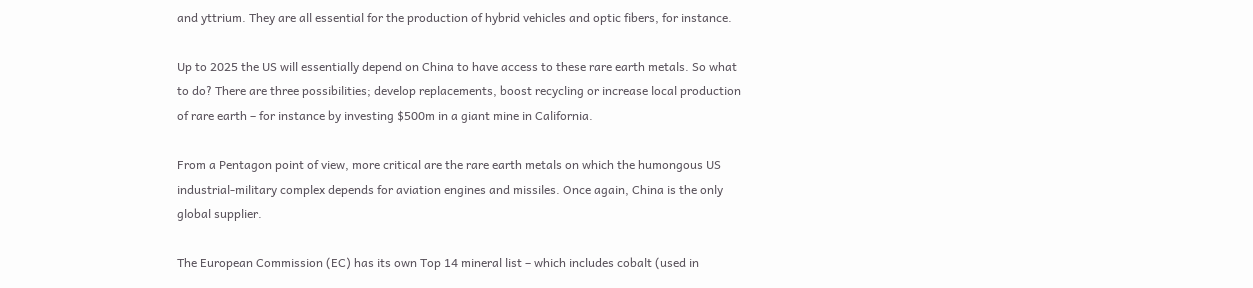and yttrium. They are all essential for the production of hybrid vehicles and optic fibers, for instance.

Up to 2025 the US will essentially depend on China to have access to these rare earth metals. So what to do? There are three possibilities; develop replacements, boost recycling or increase local production of rare earth – for instance by investing $500m in a giant mine in California.

From a Pentagon point of view, more critical are the rare earth metals on which the humongous US industrial-military complex depends for aviation engines and missiles. Once again, China is the only global supplier.

The European Commission (EC) has its own Top 14 mineral list – which includes cobalt (used in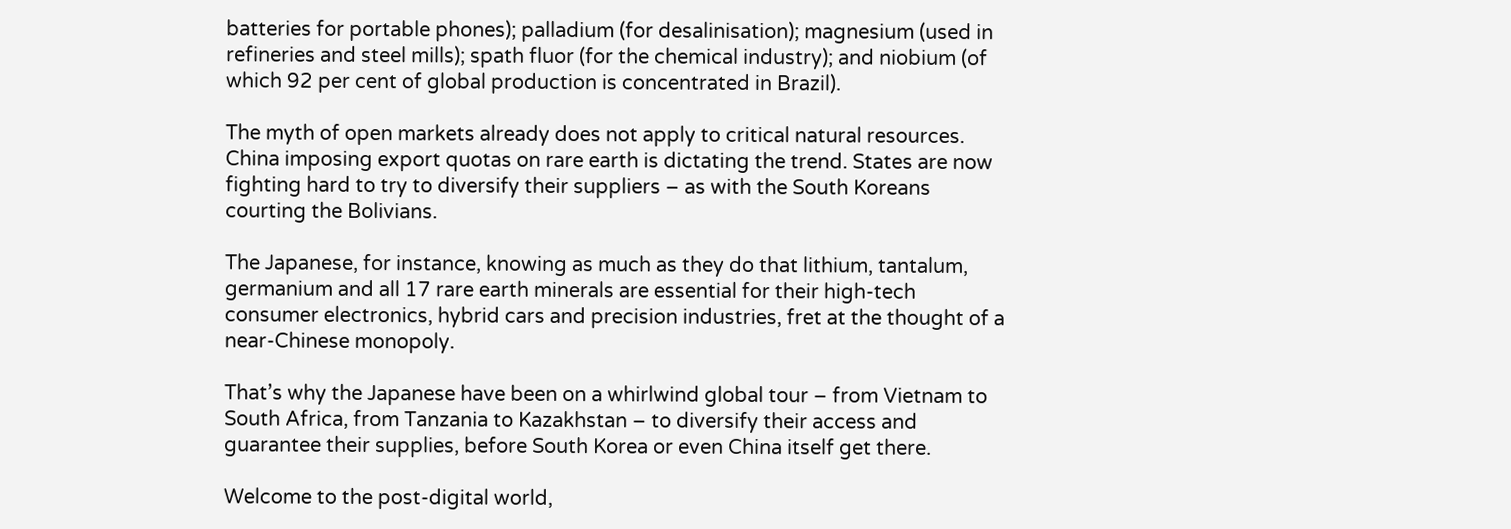batteries for portable phones); palladium (for desalinisation); magnesium (used in refineries and steel mills); spath fluor (for the chemical industry); and niobium (of which 92 per cent of global production is concentrated in Brazil).

The myth of open markets already does not apply to critical natural resources. China imposing export quotas on rare earth is dictating the trend. States are now fighting hard to try to diversify their suppliers – as with the South Koreans courting the Bolivians.

The Japanese, for instance, knowing as much as they do that lithium, tantalum, germanium and all 17 rare earth minerals are essential for their high-tech consumer electronics, hybrid cars and precision industries, fret at the thought of a near-Chinese monopoly.

That’s why the Japanese have been on a whirlwind global tour – from Vietnam to South Africa, from Tanzania to Kazakhstan – to diversify their access and guarantee their supplies, before South Korea or even China itself get there.

Welcome to the post-digital world,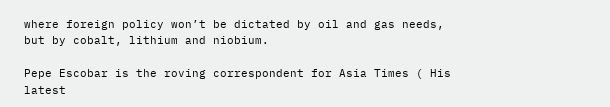where foreign policy won’t be dictated by oil and gas needs, but by cobalt, lithium and niobium.

Pepe Escobar is the roving correspondent for Asia Times ( His latest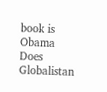book is Obama Does Globalistan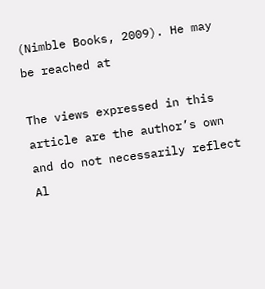(Nimble Books, 2009). He may be reached at

The views expressed in this article are the author’s own and do not necessarily reflect Al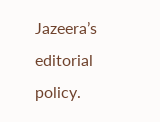Jazeera’s editorial policy.